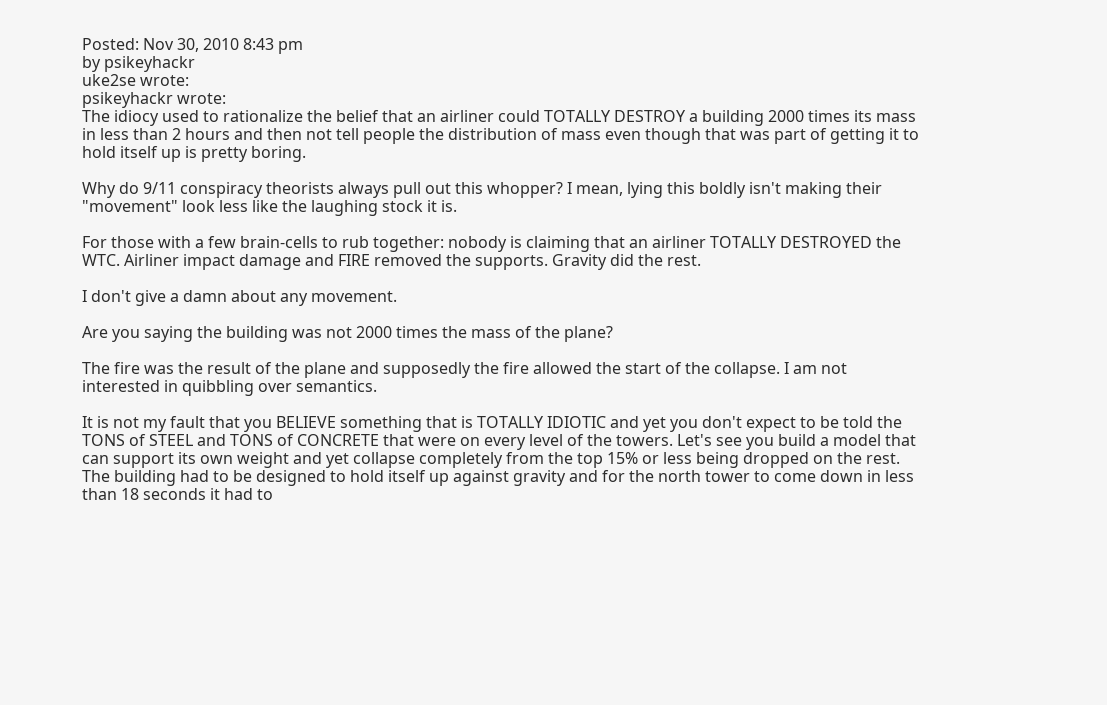Posted: Nov 30, 2010 8:43 pm
by psikeyhackr
uke2se wrote:
psikeyhackr wrote:
The idiocy used to rationalize the belief that an airliner could TOTALLY DESTROY a building 2000 times its mass in less than 2 hours and then not tell people the distribution of mass even though that was part of getting it to hold itself up is pretty boring.

Why do 9/11 conspiracy theorists always pull out this whopper? I mean, lying this boldly isn't making their "movement" look less like the laughing stock it is.

For those with a few brain-cells to rub together: nobody is claiming that an airliner TOTALLY DESTROYED the WTC. Airliner impact damage and FIRE removed the supports. Gravity did the rest.

I don't give a damn about any movement.

Are you saying the building was not 2000 times the mass of the plane?

The fire was the result of the plane and supposedly the fire allowed the start of the collapse. I am not interested in quibbling over semantics.

It is not my fault that you BELIEVE something that is TOTALLY IDIOTIC and yet you don't expect to be told the TONS of STEEL and TONS of CONCRETE that were on every level of the towers. Let's see you build a model that can support its own weight and yet collapse completely from the top 15% or less being dropped on the rest. The building had to be designed to hold itself up against gravity and for the north tower to come down in less than 18 seconds it had to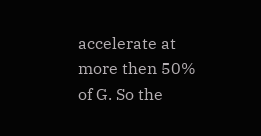accelerate at more then 50% of G. So the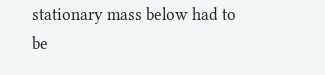stationary mass below had to be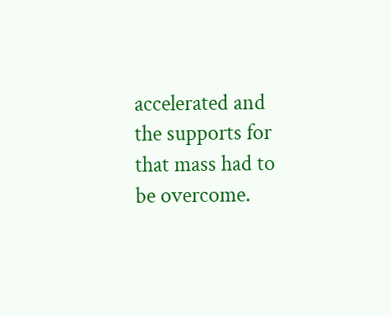accelerated and the supports for that mass had to be overcome.